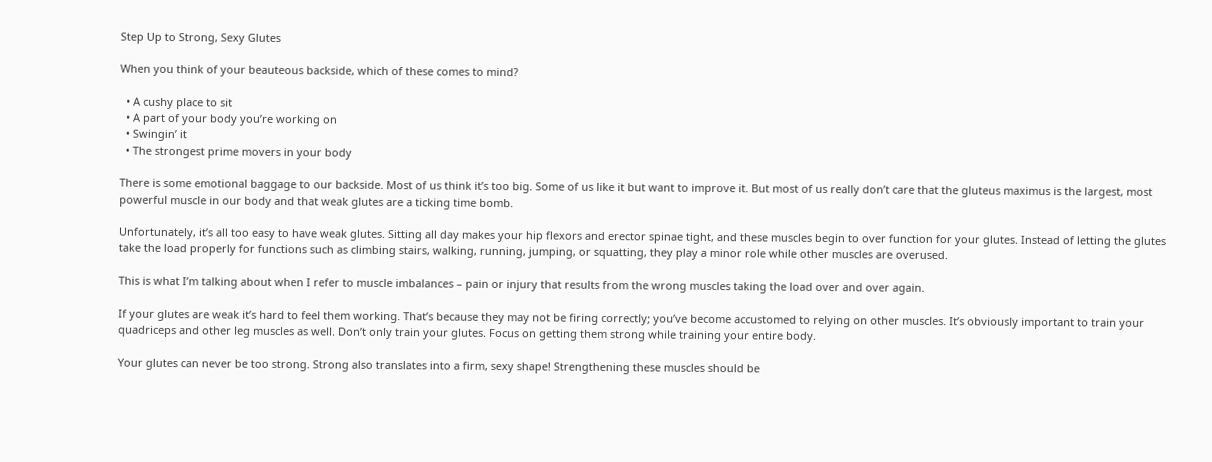Step Up to Strong, Sexy Glutes

When you think of your beauteous backside, which of these comes to mind?

  • A cushy place to sit
  • A part of your body you’re working on
  • Swingin’ it
  • The strongest prime movers in your body

There is some emotional baggage to our backside. Most of us think it’s too big. Some of us like it but want to improve it. But most of us really don’t care that the gluteus maximus is the largest, most powerful muscle in our body and that weak glutes are a ticking time bomb.

Unfortunately, it’s all too easy to have weak glutes. Sitting all day makes your hip flexors and erector spinae tight, and these muscles begin to over function for your glutes. Instead of letting the glutes take the load properly for functions such as climbing stairs, walking, running, jumping, or squatting, they play a minor role while other muscles are overused.

This is what I’m talking about when I refer to muscle imbalances – pain or injury that results from the wrong muscles taking the load over and over again.

If your glutes are weak it’s hard to feel them working. That’s because they may not be firing correctly; you’ve become accustomed to relying on other muscles. It’s obviously important to train your quadriceps and other leg muscles as well. Don’t only train your glutes. Focus on getting them strong while training your entire body.

Your glutes can never be too strong. Strong also translates into a firm, sexy shape! Strengthening these muscles should be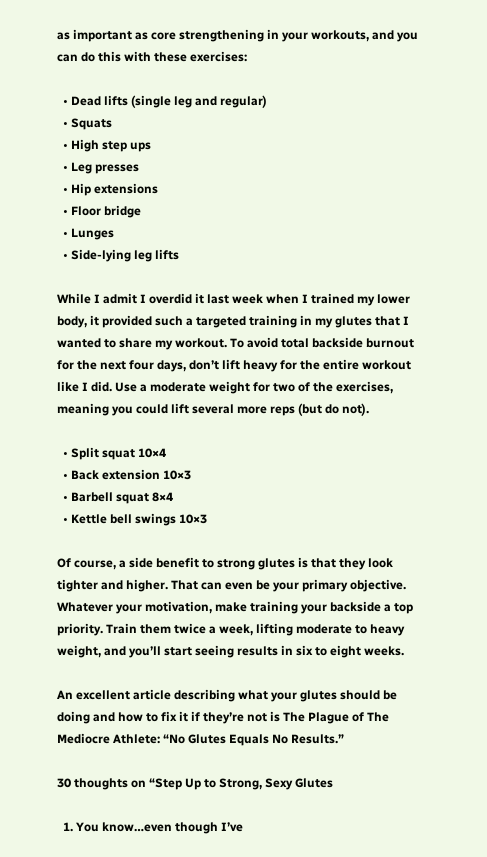as important as core strengthening in your workouts, and you can do this with these exercises:

  • Dead lifts (single leg and regular)
  • Squats
  • High step ups
  • Leg presses
  • Hip extensions
  • Floor bridge
  • Lunges
  • Side-lying leg lifts

While I admit I overdid it last week when I trained my lower body, it provided such a targeted training in my glutes that I wanted to share my workout. To avoid total backside burnout for the next four days, don’t lift heavy for the entire workout like I did. Use a moderate weight for two of the exercises, meaning you could lift several more reps (but do not).

  • Split squat 10×4
  • Back extension 10×3
  • Barbell squat 8×4
  • Kettle bell swings 10×3

Of course, a side benefit to strong glutes is that they look tighter and higher. That can even be your primary objective. Whatever your motivation, make training your backside a top priority. Train them twice a week, lifting moderate to heavy weight, and you’ll start seeing results in six to eight weeks.

An excellent article describing what your glutes should be doing and how to fix it if they’re not is The Plague of The Mediocre Athlete: “No Glutes Equals No Results.”

30 thoughts on “Step Up to Strong, Sexy Glutes

  1. You know…even though I’ve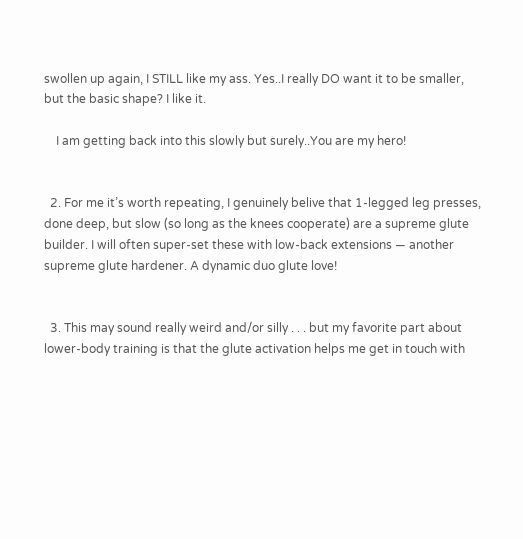swollen up again, I STILL like my ass. Yes..I really DO want it to be smaller, but the basic shape? I like it.

    I am getting back into this slowly but surely..You are my hero!


  2. For me it’s worth repeating, I genuinely belive that 1-legged leg presses, done deep, but slow (so long as the knees cooperate) are a supreme glute builder. I will often super-set these with low-back extensions — another supreme glute hardener. A dynamic duo glute love!


  3. This may sound really weird and/or silly . . . but my favorite part about lower-body training is that the glute activation helps me get in touch with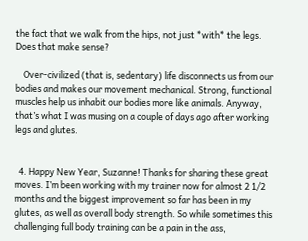the fact that we walk from the hips, not just *with* the legs. Does that make sense?

    Over-civilized (that is, sedentary) life disconnects us from our bodies and makes our movement mechanical. Strong, functional muscles help us inhabit our bodies more like animals. Anyway, that’s what I was musing on a couple of days ago after working legs and glutes.


  4. Happy New Year, Suzanne! Thanks for sharing these great moves. I’m been working with my trainer now for almost 2 1/2 months and the biggest improvement so far has been in my glutes, as well as overall body strength. So while sometimes this challenging full body training can be a pain in the ass,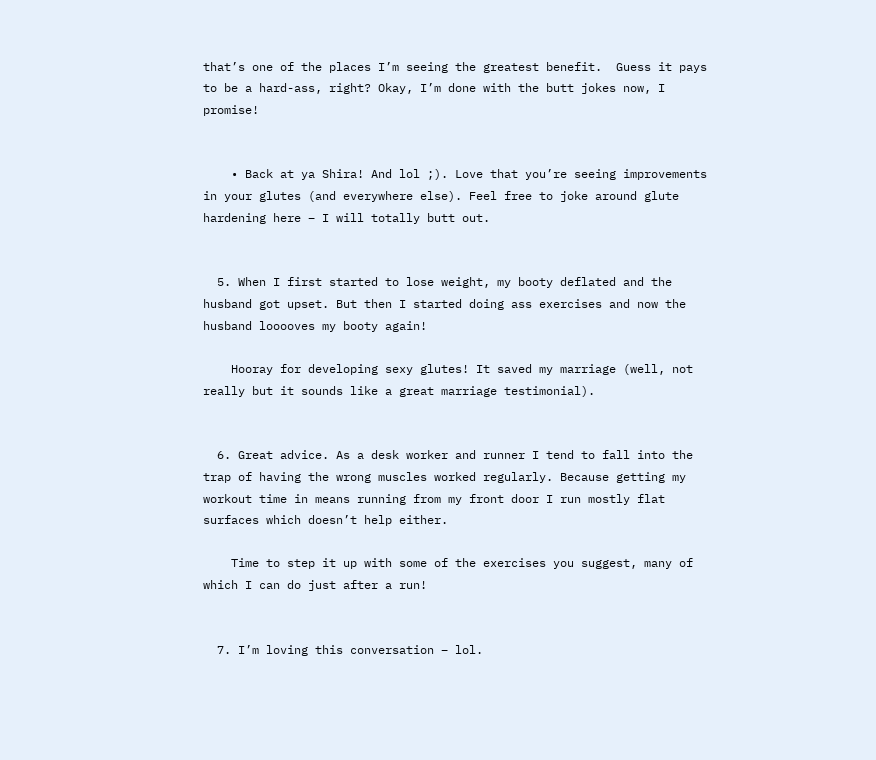that’s one of the places I’m seeing the greatest benefit.  Guess it pays to be a hard-ass, right? Okay, I’m done with the butt jokes now, I promise!


    • Back at ya Shira! And lol ;). Love that you’re seeing improvements in your glutes (and everywhere else). Feel free to joke around glute hardening here – I will totally butt out.


  5. When I first started to lose weight, my booty deflated and the husband got upset. But then I started doing ass exercises and now the husband looooves my booty again!

    Hooray for developing sexy glutes! It saved my marriage (well, not really but it sounds like a great marriage testimonial).


  6. Great advice. As a desk worker and runner I tend to fall into the trap of having the wrong muscles worked regularly. Because getting my workout time in means running from my front door I run mostly flat surfaces which doesn’t help either.

    Time to step it up with some of the exercises you suggest, many of which I can do just after a run!


  7. I’m loving this conversation – lol.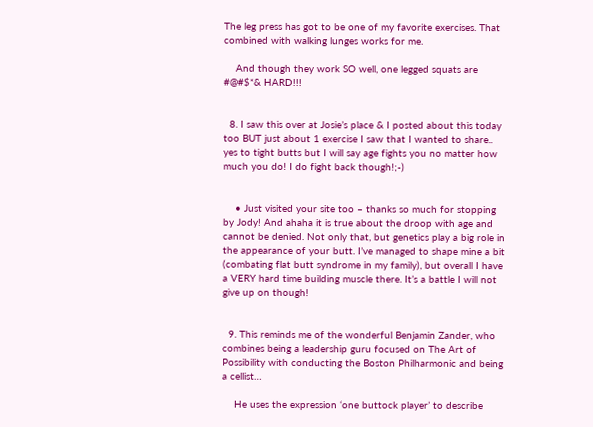The leg press has got to be one of my favorite exercises. That combined with walking lunges works for me.

    And though they work SO well, one legged squats are #@#$*& HARD!!!


  8. I saw this over at Josie’s place & I posted about this today too BUT just about 1 exercise I saw that I wanted to share.. yes to tight butts but I will say age fights you no matter how much you do! I do fight back though!;-)


    • Just visited your site too – thanks so much for stopping by Jody! And ahaha it is true about the droop with age and cannot be denied. Not only that, but genetics play a big role in the appearance of your butt. I’ve managed to shape mine a bit (combating flat butt syndrome in my family), but overall I have a VERY hard time building muscle there. It’s a battle I will not give up on though!


  9. This reminds me of the wonderful Benjamin Zander, who combines being a leadership guru focused on The Art of Possibility with conducting the Boston Philharmonic and being a cellist…

    He uses the expression ‘one buttock player’ to describe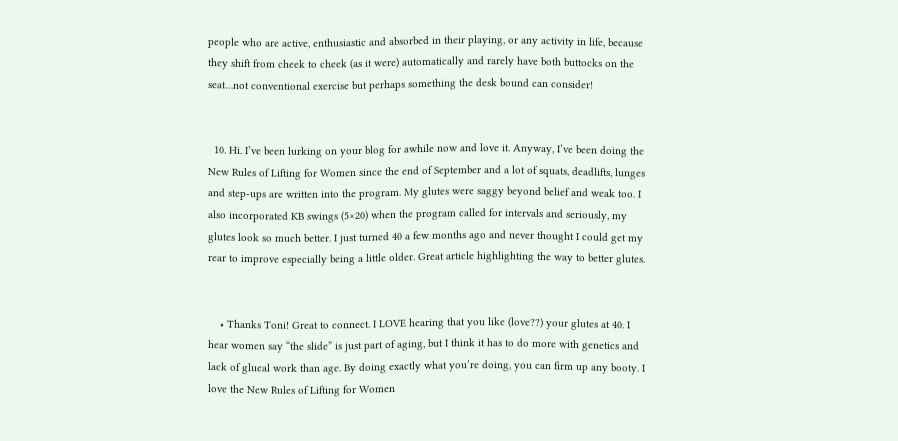people who are active, enthusiastic and absorbed in their playing, or any activity in life, because they shift from cheek to cheek (as it were) automatically and rarely have both buttocks on the seat…not conventional exercise but perhaps something the desk bound can consider!


  10. Hi. I’ve been lurking on your blog for awhile now and love it. Anyway, I’ve been doing the New Rules of Lifting for Women since the end of September and a lot of squats, deadlifts, lunges and step-ups are written into the program. My glutes were saggy beyond belief and weak too. I also incorporated KB swings (5×20) when the program called for intervals and seriously, my glutes look so much better. I just turned 40 a few months ago and never thought I could get my rear to improve especially being a little older. Great article highlighting the way to better glutes.


    • Thanks Toni! Great to connect. I LOVE hearing that you like (love??) your glutes at 40. I hear women say “the slide” is just part of aging, but I think it has to do more with genetics and lack of glueal work than age. By doing exactly what you’re doing, you can firm up any booty. I love the New Rules of Lifting for Women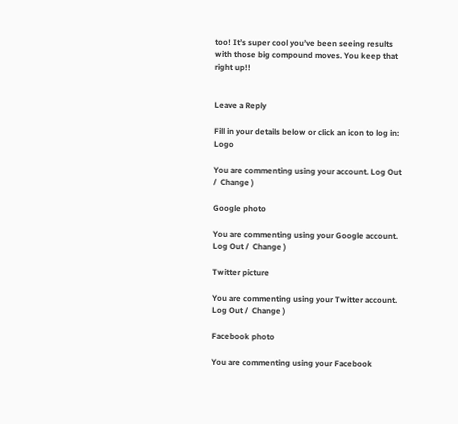too! It’s super cool you’ve been seeing results with those big compound moves. You keep that right up!!


Leave a Reply

Fill in your details below or click an icon to log in: Logo

You are commenting using your account. Log Out /  Change )

Google photo

You are commenting using your Google account. Log Out /  Change )

Twitter picture

You are commenting using your Twitter account. Log Out /  Change )

Facebook photo

You are commenting using your Facebook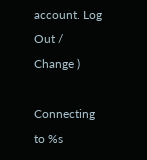account. Log Out /  Change )

Connecting to %s